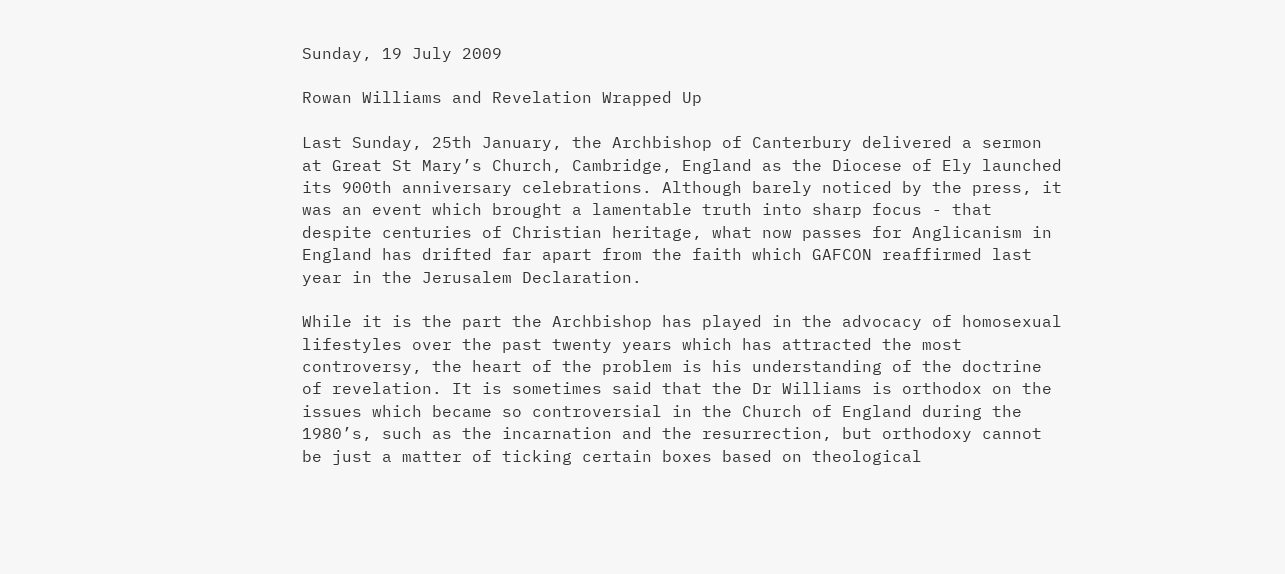Sunday, 19 July 2009

Rowan Williams and Revelation Wrapped Up

Last Sunday, 25th January, the Archbishop of Canterbury delivered a sermon at Great St Mary’s Church, Cambridge, England as the Diocese of Ely launched its 900th anniversary celebrations. Although barely noticed by the press, it was an event which brought a lamentable truth into sharp focus - that despite centuries of Christian heritage, what now passes for Anglicanism in England has drifted far apart from the faith which GAFCON reaffirmed last year in the Jerusalem Declaration.

While it is the part the Archbishop has played in the advocacy of homosexual lifestyles over the past twenty years which has attracted the most controversy, the heart of the problem is his understanding of the doctrine of revelation. It is sometimes said that the Dr Williams is orthodox on the issues which became so controversial in the Church of England during the 1980’s, such as the incarnation and the resurrection, but orthodoxy cannot be just a matter of ticking certain boxes based on theological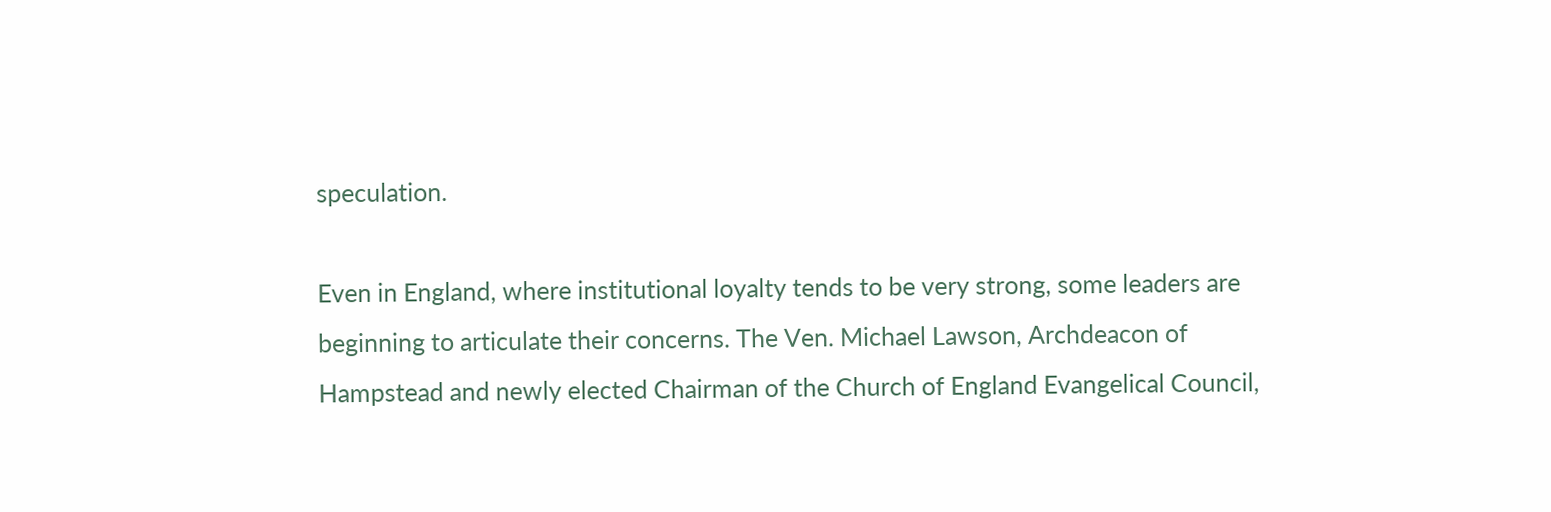speculation.

Even in England, where institutional loyalty tends to be very strong, some leaders are beginning to articulate their concerns. The Ven. Michael Lawson, Archdeacon of Hampstead and newly elected Chairman of the Church of England Evangelical Council,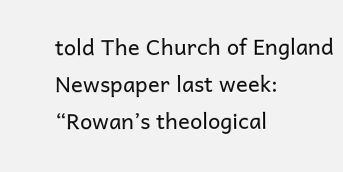told The Church of England Newspaper last week: “Rowan’s theological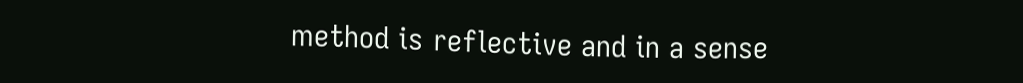method is reflective and in a sense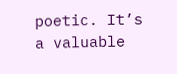poetic. It’s a valuable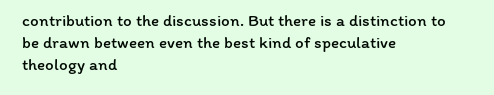contribution to the discussion. But there is a distinction to be drawn between even the best kind of speculative theology and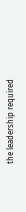the leadership required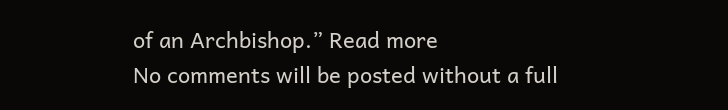of an Archbishop.” Read more
No comments will be posted without a full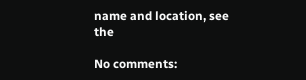name and location, see the

No comments: